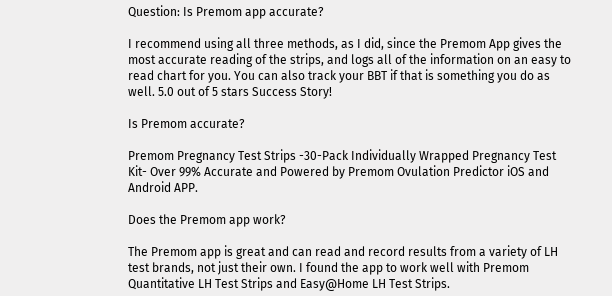Question: Is Premom app accurate?

I recommend using all three methods, as I did, since the Premom App gives the most accurate reading of the strips, and logs all of the information on an easy to read chart for you. You can also track your BBT if that is something you do as well. 5.0 out of 5 stars Success Story!

Is Premom accurate?

Premom Pregnancy Test Strips -30-Pack Individually Wrapped Pregnancy Test Kit- Over 99% Accurate and Powered by Premom Ovulation Predictor iOS and Android APP.

Does the Premom app work?

The Premom app is great and can read and record results from a variety of LH test brands, not just their own. I found the app to work well with Premom Quantitative LH Test Strips and Easy@Home LH Test Strips.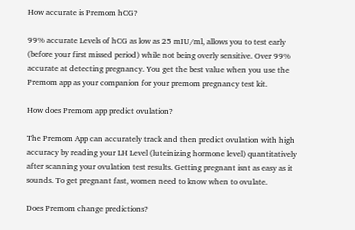How accurate is Premom hCG?

99% accurate Levels of hCG as low as 25 mIU/ml, allows you to test early (before your first missed period) while not being overly sensitive. Over 99% accurate at detecting pregnancy. You get the best value when you use the Premom app as your companion for your premom pregnancy test kit.

How does Premom app predict ovulation?

The Premom App can accurately track and then predict ovulation with high accuracy by reading your LH Level (luteinizing hormone level) quantitatively after scanning your ovulation test results. Getting pregnant isnt as easy as it sounds. To get pregnant fast, women need to know when to ovulate.

Does Premom change predictions?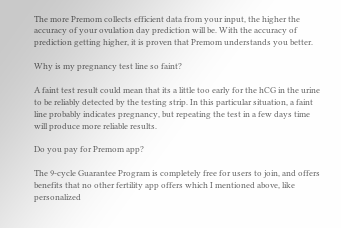The more Premom collects efficient data from your input, the higher the accuracy of your ovulation day prediction will be. With the accuracy of prediction getting higher, it is proven that Premom understands you better.

Why is my pregnancy test line so faint?

A faint test result could mean that its a little too early for the hCG in the urine to be reliably detected by the testing strip. In this particular situation, a faint line probably indicates pregnancy, but repeating the test in a few days time will produce more reliable results.

Do you pay for Premom app?

The 9-cycle Guarantee Program is completely free for users to join, and offers benefits that no other fertility app offers which I mentioned above, like personalized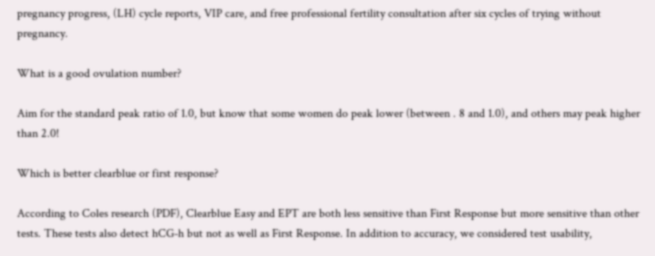pregnancy progress, (LH) cycle reports, VIP care, and free professional fertility consultation after six cycles of trying without pregnancy.

What is a good ovulation number?

Aim for the standard peak ratio of 1.0, but know that some women do peak lower (between . 8 and 1.0), and others may peak higher than 2.0!

Which is better clearblue or first response?

According to Coles research (PDF), Clearblue Easy and EPT are both less sensitive than First Response but more sensitive than other tests. These tests also detect hCG-h but not as well as First Response. In addition to accuracy, we considered test usability,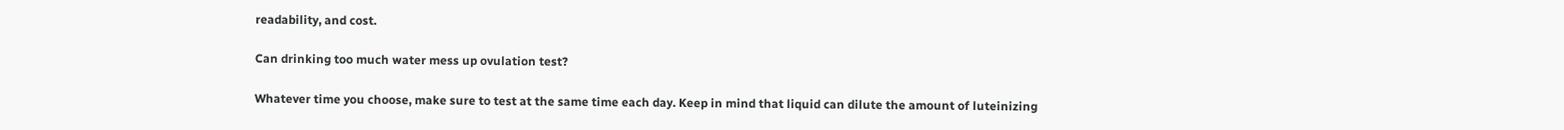readability, and cost.

Can drinking too much water mess up ovulation test?

Whatever time you choose, make sure to test at the same time each day. Keep in mind that liquid can dilute the amount of luteinizing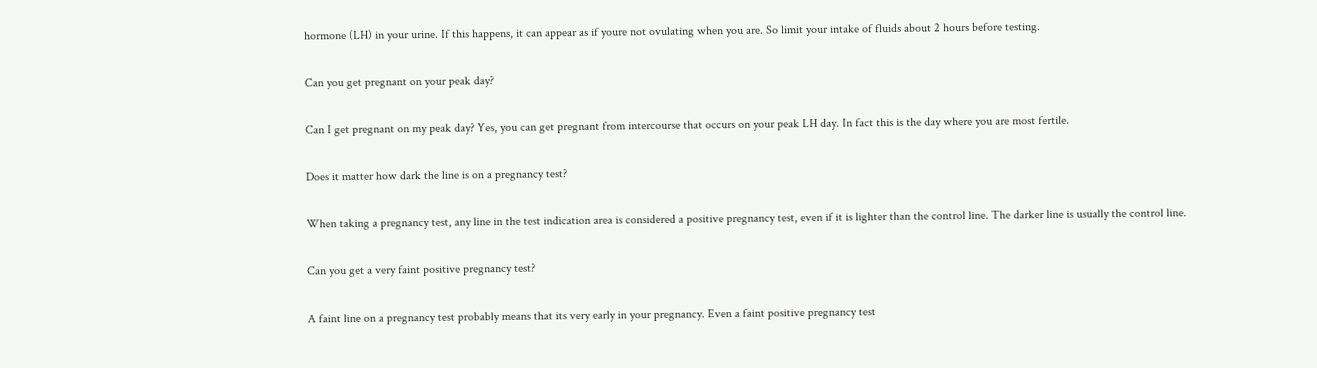hormone (LH) in your urine. If this happens, it can appear as if youre not ovulating when you are. So limit your intake of fluids about 2 hours before testing.

Can you get pregnant on your peak day?

Can I get pregnant on my peak day? Yes, you can get pregnant from intercourse that occurs on your peak LH day. In fact this is the day where you are most fertile.

Does it matter how dark the line is on a pregnancy test?

When taking a pregnancy test, any line in the test indication area is considered a positive pregnancy test, even if it is lighter than the control line. The darker line is usually the control line.

Can you get a very faint positive pregnancy test?

A faint line on a pregnancy test probably means that its very early in your pregnancy. Even a faint positive pregnancy test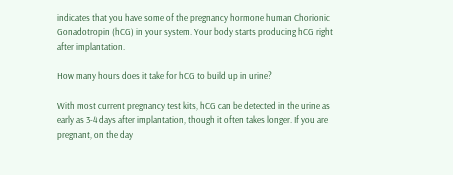indicates that you have some of the pregnancy hormone human Chorionic Gonadotropin (hCG) in your system. Your body starts producing hCG right after implantation.

How many hours does it take for hCG to build up in urine?

With most current pregnancy test kits, hCG can be detected in the urine as early as 3-4 days after implantation, though it often takes longer. If you are pregnant, on the day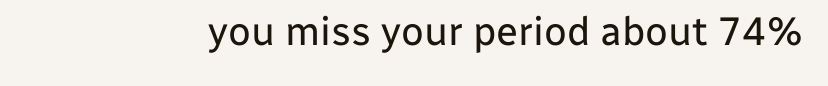you miss your period about 74%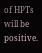of HPTs will be positive.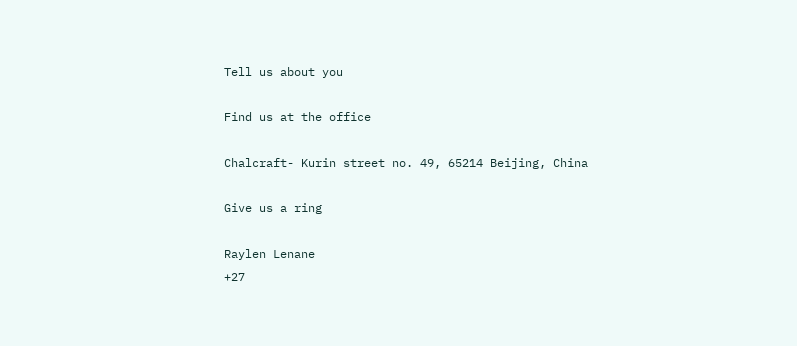Tell us about you

Find us at the office

Chalcraft- Kurin street no. 49, 65214 Beijing, China

Give us a ring

Raylen Lenane
+27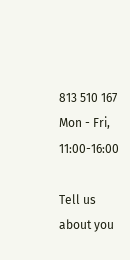813 510 167
Mon - Fri, 11:00-16:00

Tell us about you